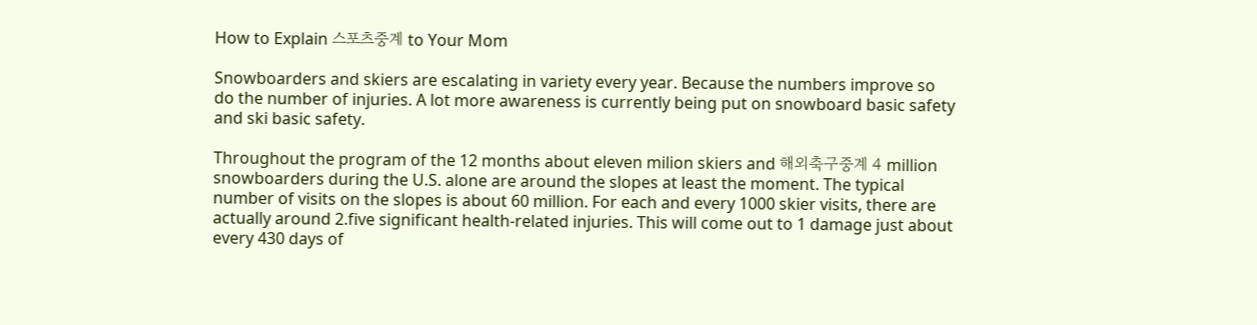How to Explain 스포츠중계 to Your Mom

Snowboarders and skiers are escalating in variety every year. Because the numbers improve so do the number of injuries. A lot more awareness is currently being put on snowboard basic safety and ski basic safety.

Throughout the program of the 12 months about eleven milion skiers and 해외축구중계 4 million snowboarders during the U.S. alone are around the slopes at least the moment. The typical number of visits on the slopes is about 60 million. For each and every 1000 skier visits, there are actually around 2.five significant health-related injuries. This will come out to 1 damage just about every 430 days of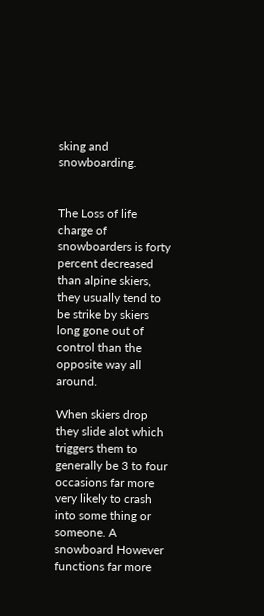sking and snowboarding.


The Loss of life charge of snowboarders is forty percent decreased than alpine skiers, they usually tend to be strike by skiers long gone out of control than the opposite way all around.

When skiers drop they slide alot which triggers them to generally be 3 to four occasions far more very likely to crash into some thing or someone. A snowboard However functions far more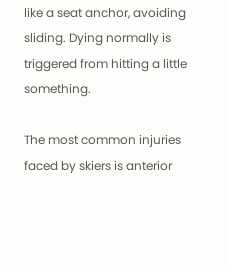like a seat anchor, avoiding sliding. Dying normally is triggered from hitting a little something.

The most common injuries faced by skiers is anterior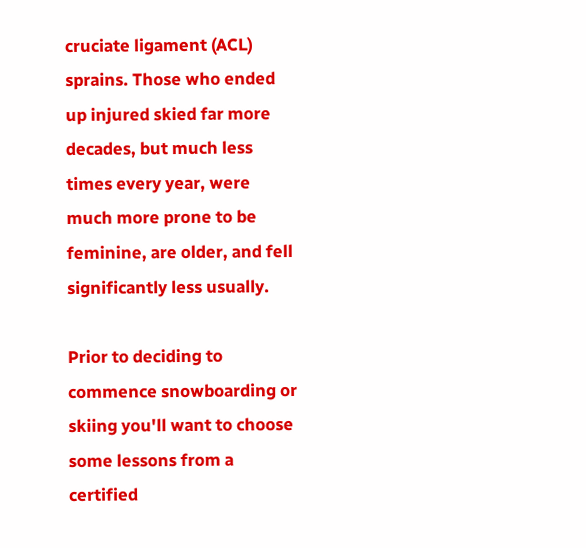cruciate ligament (ACL) sprains. Those who ended up injured skied far more decades, but much less times every year, were much more prone to be feminine, are older, and fell significantly less usually.

Prior to deciding to commence snowboarding or skiing you'll want to choose some lessons from a certified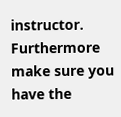instructor. Furthermore make sure you have the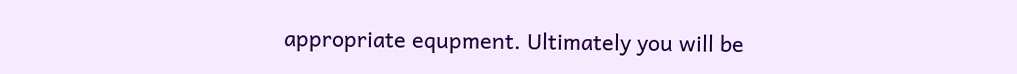appropriate equpment. Ultimately you will be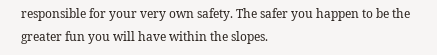responsible for your very own safety. The safer you happen to be the greater fun you will have within the slopes.